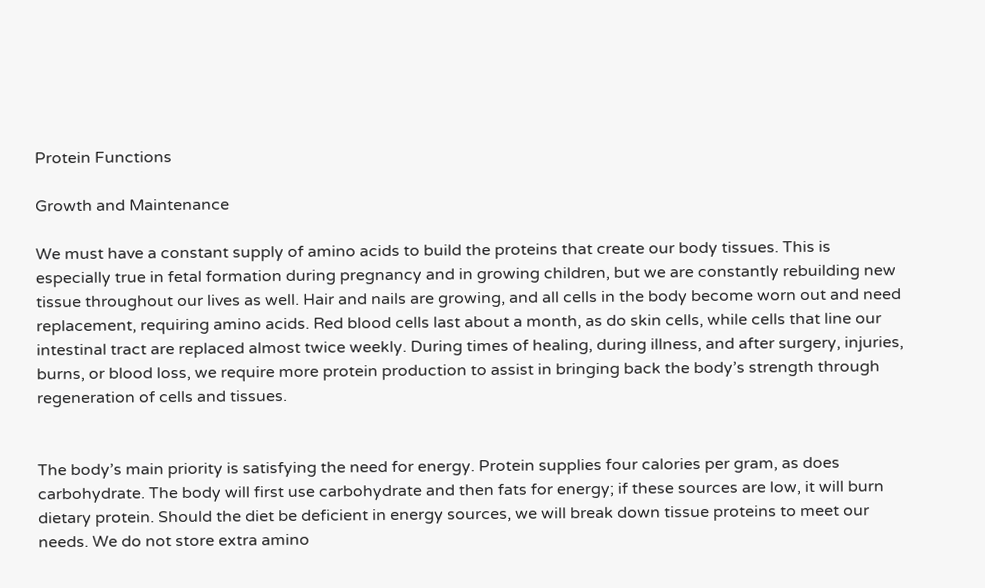Protein Functions

Growth and Maintenance

We must have a constant supply of amino acids to build the proteins that create our body tissues. This is especially true in fetal formation during pregnancy and in growing children, but we are constantly rebuilding new tissue throughout our lives as well. Hair and nails are growing, and all cells in the body become worn out and need replacement, requiring amino acids. Red blood cells last about a month, as do skin cells, while cells that line our intestinal tract are replaced almost twice weekly. During times of healing, during illness, and after surgery, injuries, burns, or blood loss, we require more protein production to assist in bringing back the body’s strength through regeneration of cells and tissues.


The body’s main priority is satisfying the need for energy. Protein supplies four calories per gram, as does carbohydrate. The body will first use carbohydrate and then fats for energy; if these sources are low, it will burn dietary protein. Should the diet be deficient in energy sources, we will break down tissue proteins to meet our needs. We do not store extra amino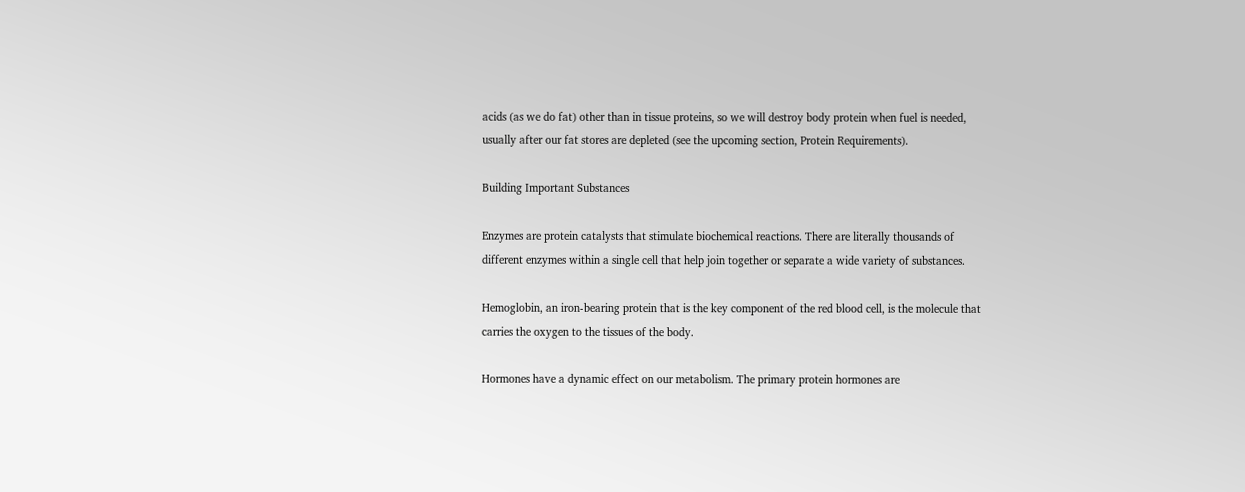acids (as we do fat) other than in tissue proteins, so we will destroy body protein when fuel is needed, usually after our fat stores are depleted (see the upcoming section, Protein Requirements).

Building Important Substances

Enzymes are protein catalysts that stimulate biochemical reactions. There are literally thousands of different enzymes within a single cell that help join together or separate a wide variety of substances.

Hemoglobin, an iron-bearing protein that is the key component of the red blood cell, is the molecule that carries the oxygen to the tissues of the body.

Hormones have a dynamic effect on our metabolism. The primary protein hormones are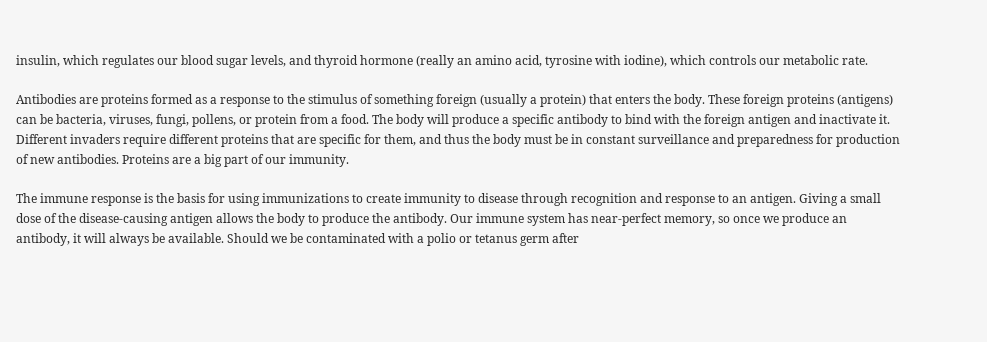insulin, which regulates our blood sugar levels, and thyroid hormone (really an amino acid, tyrosine with iodine), which controls our metabolic rate.

Antibodies are proteins formed as a response to the stimulus of something foreign (usually a protein) that enters the body. These foreign proteins (antigens) can be bacteria, viruses, fungi, pollens, or protein from a food. The body will produce a specific antibody to bind with the foreign antigen and inactivate it. Different invaders require different proteins that are specific for them, and thus the body must be in constant surveillance and preparedness for production of new antibodies. Proteins are a big part of our immunity.

The immune response is the basis for using immunizations to create immunity to disease through recognition and response to an antigen. Giving a small dose of the disease-causing antigen allows the body to produce the antibody. Our immune system has near-perfect memory, so once we produce an antibody, it will always be available. Should we be contaminated with a polio or tetanus germ after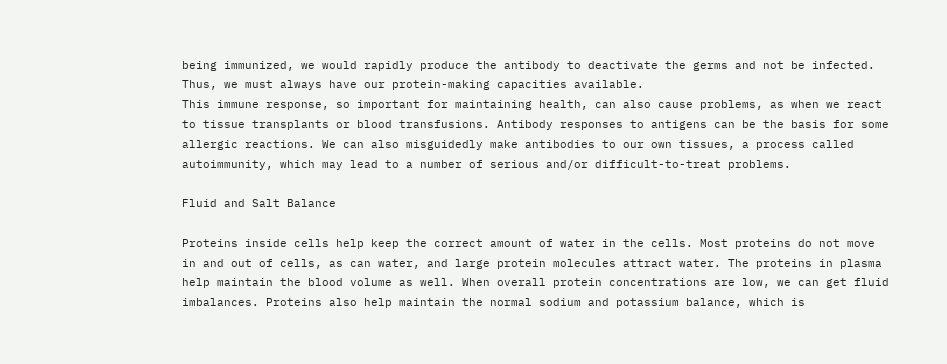being immunized, we would rapidly produce the antibody to deactivate the germs and not be infected. Thus, we must always have our protein-making capacities available.
This immune response, so important for maintaining health, can also cause problems, as when we react to tissue transplants or blood transfusions. Antibody responses to antigens can be the basis for some allergic reactions. We can also misguidedly make antibodies to our own tissues, a process called autoimmunity, which may lead to a number of serious and/or difficult-to-treat problems.

Fluid and Salt Balance

Proteins inside cells help keep the correct amount of water in the cells. Most proteins do not move in and out of cells, as can water, and large protein molecules attract water. The proteins in plasma help maintain the blood volume as well. When overall protein concentrations are low, we can get fluid imbalances. Proteins also help maintain the normal sodium and potassium balance, which is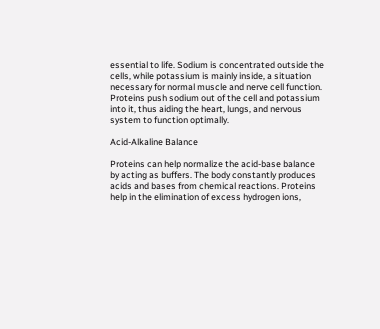essential to life. Sodium is concentrated outside the cells, while potassium is mainly inside, a situation necessary for normal muscle and nerve cell function. Proteins push sodium out of the cell and potassium into it, thus aiding the heart, lungs, and nervous system to function optimally.

Acid-Alkaline Balance

Proteins can help normalize the acid-base balance by acting as buffers. The body constantly produces acids and bases from chemical reactions. Proteins help in the elimination of excess hydrogen ions,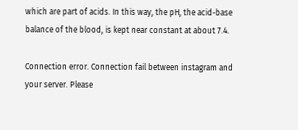which are part of acids. In this way, the pH, the acid-base balance of the blood, is kept near constant at about 7.4.

Connection error. Connection fail between instagram and your server. Please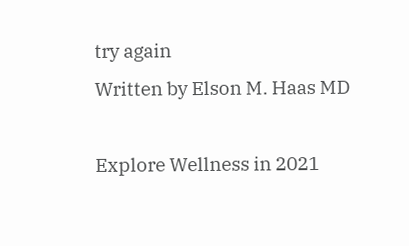try again
Written by Elson M. Haas MD

Explore Wellness in 2021